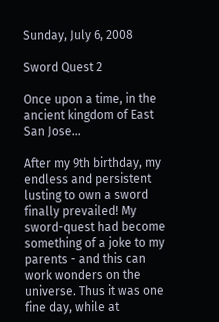Sunday, July 6, 2008

Sword Quest 2

Once upon a time, in the ancient kingdom of East San Jose...

After my 9th birthday, my endless and persistent lusting to own a sword finally prevailed! My sword-quest had become something of a joke to my parents - and this can work wonders on the universe. Thus it was one fine day, while at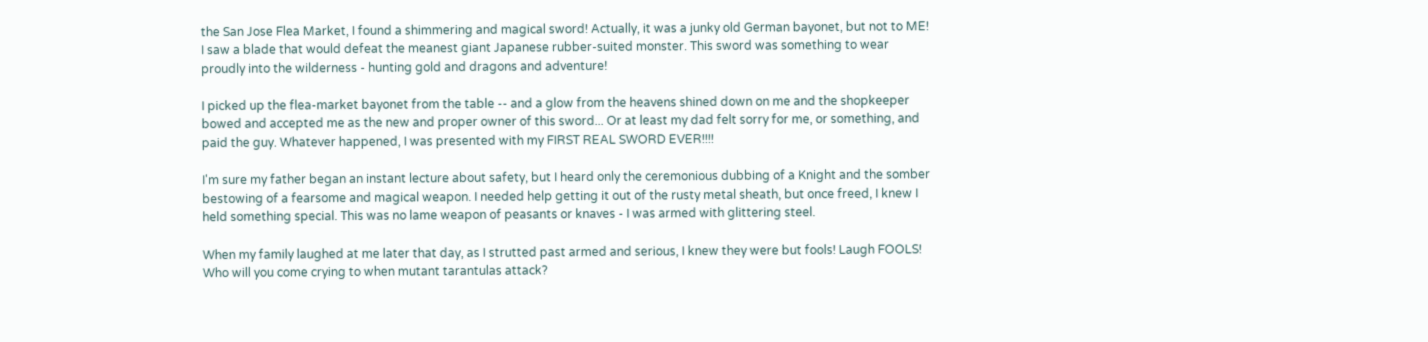the San Jose Flea Market, I found a shimmering and magical sword! Actually, it was a junky old German bayonet, but not to ME! I saw a blade that would defeat the meanest giant Japanese rubber-suited monster. This sword was something to wear proudly into the wilderness - hunting gold and dragons and adventure!

I picked up the flea-market bayonet from the table -- and a glow from the heavens shined down on me and the shopkeeper bowed and accepted me as the new and proper owner of this sword... Or at least my dad felt sorry for me, or something, and paid the guy. Whatever happened, I was presented with my FIRST REAL SWORD EVER!!!!

I'm sure my father began an instant lecture about safety, but I heard only the ceremonious dubbing of a Knight and the somber bestowing of a fearsome and magical weapon. I needed help getting it out of the rusty metal sheath, but once freed, I knew I held something special. This was no lame weapon of peasants or knaves - I was armed with glittering steel.

When my family laughed at me later that day, as I strutted past armed and serious, I knew they were but fools! Laugh FOOLS! Who will you come crying to when mutant tarantulas attack?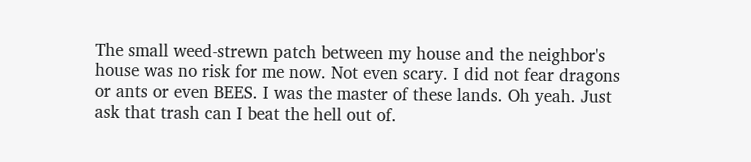The small weed-strewn patch between my house and the neighbor's house was no risk for me now. Not even scary. I did not fear dragons or ants or even BEES. I was the master of these lands. Oh yeah. Just ask that trash can I beat the hell out of.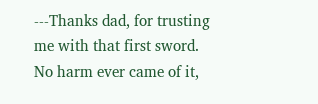---Thanks dad, for trusting me with that first sword. No harm ever came of it,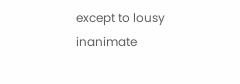except to lousy inanimate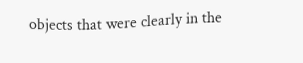objects that were clearly in the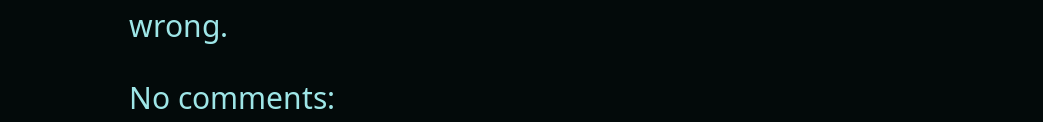wrong.

No comments: